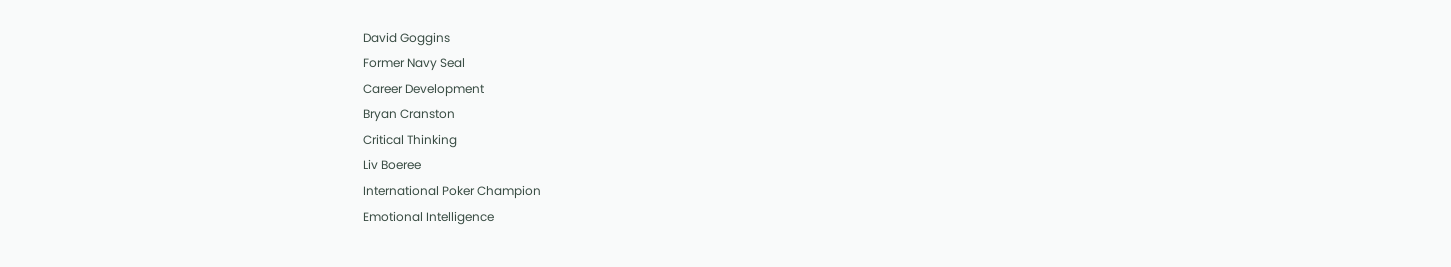David Goggins
Former Navy Seal
Career Development
Bryan Cranston
Critical Thinking
Liv Boeree
International Poker Champion
Emotional Intelligence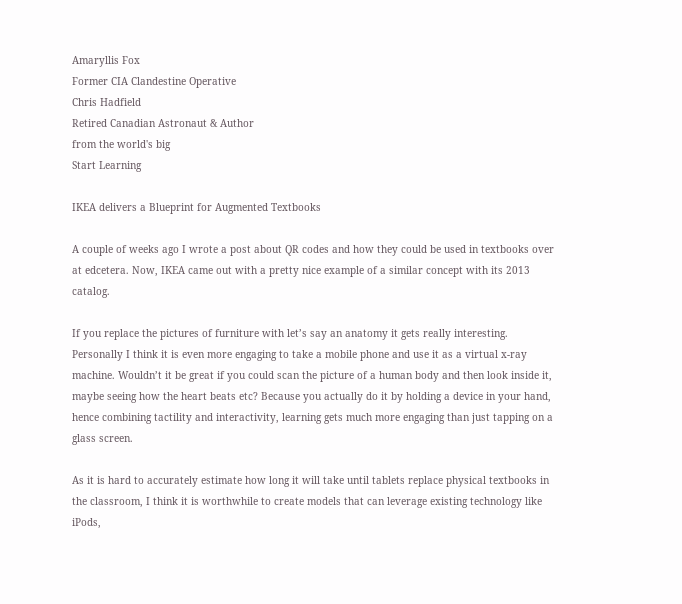Amaryllis Fox
Former CIA Clandestine Operative
Chris Hadfield
Retired Canadian Astronaut & Author
from the world's big
Start Learning

IKEA delivers a Blueprint for Augmented Textbooks

A couple of weeks ago I wrote a post about QR codes and how they could be used in textbooks over at edcetera. Now, IKEA came out with a pretty nice example of a similar concept with its 2013 catalog.

If you replace the pictures of furniture with let’s say an anatomy it gets really interesting. Personally I think it is even more engaging to take a mobile phone and use it as a virtual x-ray machine. Wouldn’t it be great if you could scan the picture of a human body and then look inside it, maybe seeing how the heart beats etc? Because you actually do it by holding a device in your hand, hence combining tactility and interactivity, learning gets much more engaging than just tapping on a glass screen.

As it is hard to accurately estimate how long it will take until tablets replace physical textbooks in the classroom, I think it is worthwhile to create models that can leverage existing technology like iPods,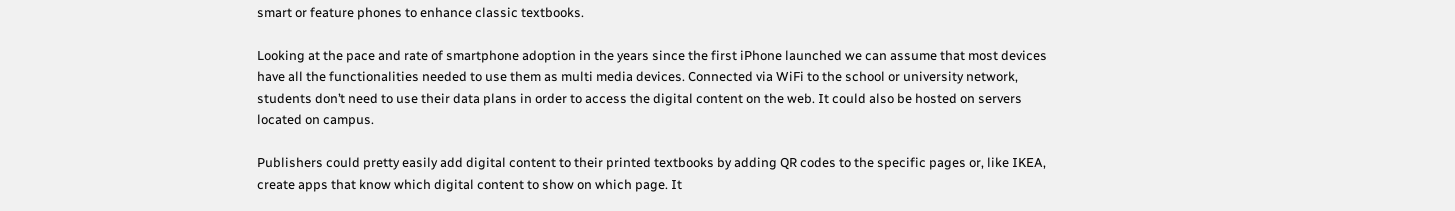smart or feature phones to enhance classic textbooks.

Looking at the pace and rate of smartphone adoption in the years since the first iPhone launched we can assume that most devices have all the functionalities needed to use them as multi media devices. Connected via WiFi to the school or university network, students don’t need to use their data plans in order to access the digital content on the web. It could also be hosted on servers located on campus.

Publishers could pretty easily add digital content to their printed textbooks by adding QR codes to the specific pages or, like IKEA, create apps that know which digital content to show on which page. It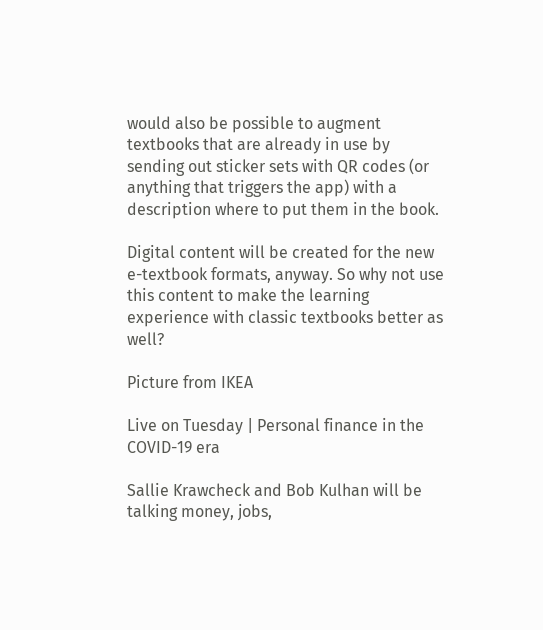would also be possible to augment textbooks that are already in use by sending out sticker sets with QR codes (or anything that triggers the app) with a description where to put them in the book.

Digital content will be created for the new e-textbook formats, anyway. So why not use this content to make the learning experience with classic textbooks better as well?

Picture from IKEA

Live on Tuesday | Personal finance in the COVID-19 era

Sallie Krawcheck and Bob Kulhan will be talking money, jobs,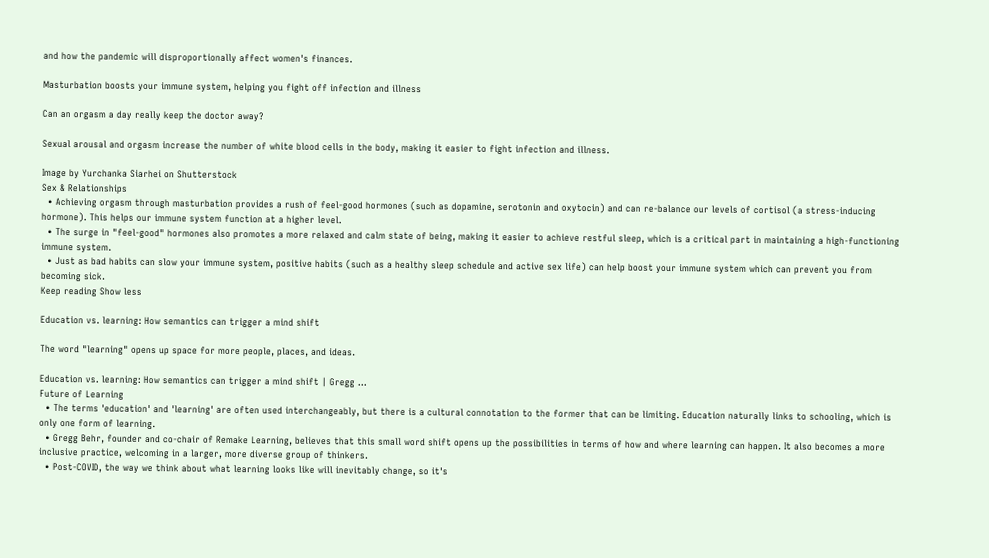and how the pandemic will disproportionally affect women's finances.

Masturbation boosts your immune system, helping you fight off infection and illness

Can an orgasm a day really keep the doctor away?

Sexual arousal and orgasm increase the number of white blood cells in the body, making it easier to fight infection and illness.

Image by Yurchanka Siarhei on Shutterstock
Sex & Relationships
  • Achieving orgasm through masturbation provides a rush of feel-good hormones (such as dopamine, serotonin and oxytocin) and can re-balance our levels of cortisol (a stress-inducing hormone). This helps our immune system function at a higher level.
  • The surge in "feel-good" hormones also promotes a more relaxed and calm state of being, making it easier to achieve restful sleep, which is a critical part in maintaining a high-functioning immune system.
  • Just as bad habits can slow your immune system, positive habits (such as a healthy sleep schedule and active sex life) can help boost your immune system which can prevent you from becoming sick.
Keep reading Show less

Education vs. learning: How semantics can trigger a mind shift

The word "learning" opens up space for more people, places, and ideas.

Education vs. learning: How semantics can trigger a mind shift | Gregg ...
Future of Learning
  • The terms 'education' and 'learning' are often used interchangeably, but there is a cultural connotation to the former that can be limiting. Education naturally links to schooling, which is only one form of learning.
  • Gregg Behr, founder and co-chair of Remake Learning, believes that this small word shift opens up the possibilities in terms of how and where learning can happen. It also becomes a more inclusive practice, welcoming in a larger, more diverse group of thinkers.
  • Post-COVID, the way we think about what learning looks like will inevitably change, so it's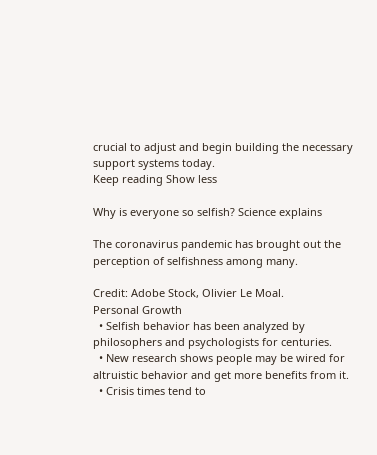crucial to adjust and begin building the necessary support systems today.
Keep reading Show less

Why is everyone so selfish? Science explains

The coronavirus pandemic has brought out the perception of selfishness among many.

Credit: Adobe Stock, Olivier Le Moal.
Personal Growth
  • Selfish behavior has been analyzed by philosophers and psychologists for centuries.
  • New research shows people may be wired for altruistic behavior and get more benefits from it.
  • Crisis times tend to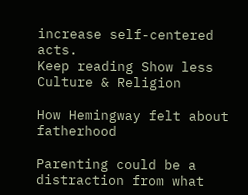increase self-centered acts.
Keep reading Show less
Culture & Religion

How Hemingway felt about fatherhood

Parenting could be a distraction from what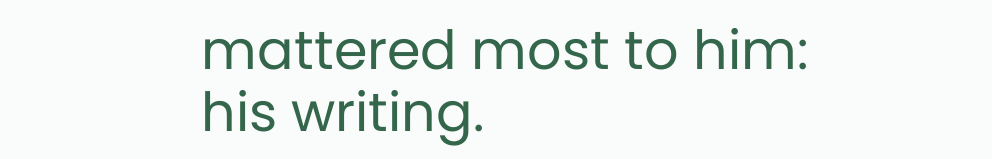mattered most to him: his writing.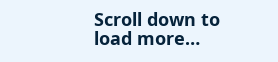Scroll down to load more…